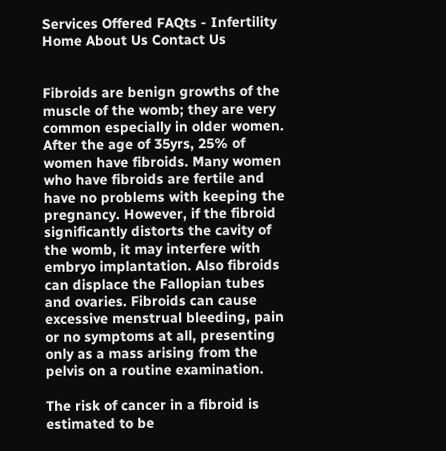Services Offered FAQts - Infertility Home About Us Contact Us


Fibroids are benign growths of the muscle of the womb; they are very common especially in older women. After the age of 35yrs, 25% of women have fibroids. Many women who have fibroids are fertile and have no problems with keeping the pregnancy. However, if the fibroid significantly distorts the cavity of the womb, it may interfere with embryo implantation. Also fibroids can displace the Fallopian tubes and ovaries. Fibroids can cause excessive menstrual bleeding, pain or no symptoms at all, presenting only as a mass arising from the pelvis on a routine examination.

The risk of cancer in a fibroid is estimated to be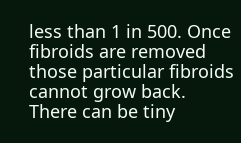less than 1 in 500. Once fibroids are removed those particular fibroids cannot grow back. There can be tiny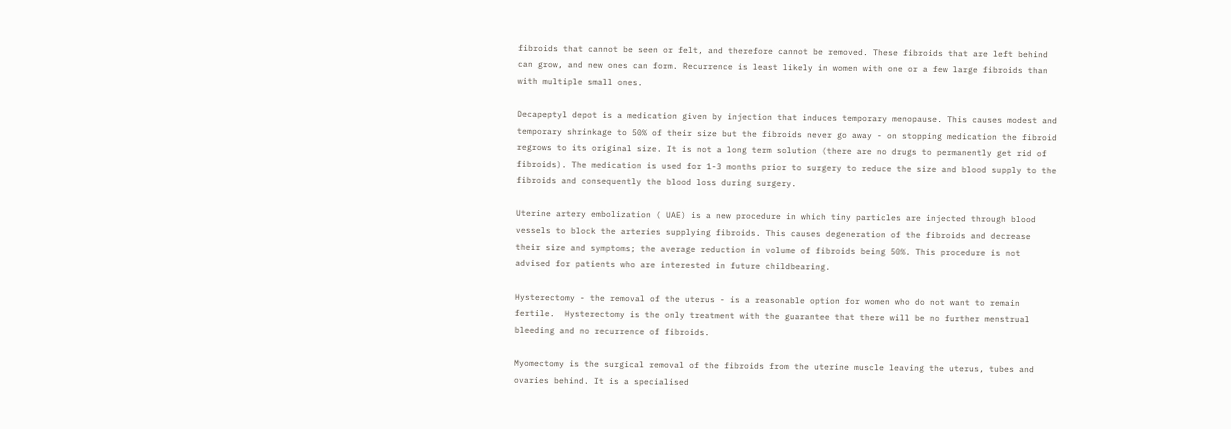fibroids that cannot be seen or felt, and therefore cannot be removed. These fibroids that are left behind can grow, and new ones can form. Recurrence is least likely in women with one or a few large fibroids than with multiple small ones.

Decapeptyl depot is a medication given by injection that induces temporary menopause. This causes modest and temporary shrinkage to 50% of their size but the fibroids never go away - on stopping medication the fibroid regrows to its original size. It is not a long term solution (there are no drugs to permanently get rid of fibroids). The medication is used for 1-3 months prior to surgery to reduce the size and blood supply to the fibroids and consequently the blood loss during surgery.

Uterine artery embolization ( UAE) is a new procedure in which tiny particles are injected through blood vessels to block the arteries supplying fibroids. This causes degeneration of the fibroids and decrease their size and symptoms; the average reduction in volume of fibroids being 50%. This procedure is not advised for patients who are interested in future childbearing.

Hysterectomy - the removal of the uterus - is a reasonable option for women who do not want to remain fertile.  Hysterectomy is the only treatment with the guarantee that there will be no further menstrual bleeding and no recurrence of fibroids.

Myomectomy is the surgical removal of the fibroids from the uterine muscle leaving the uterus, tubes and ovaries behind. It is a specialised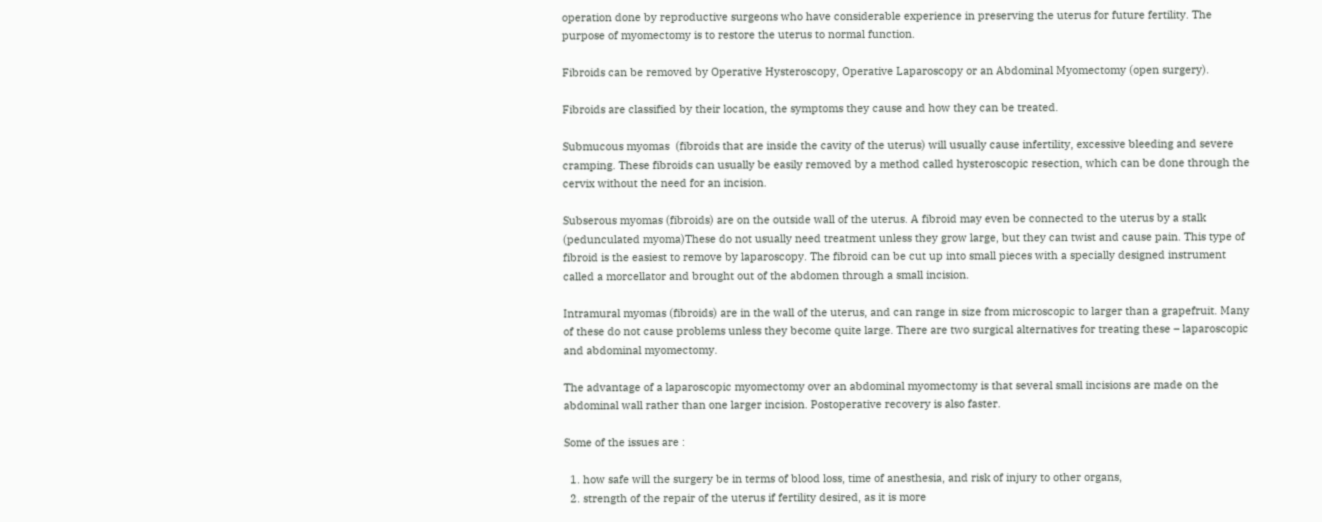operation done by reproductive surgeons who have considerable experience in preserving the uterus for future fertility. The purpose of myomectomy is to restore the uterus to normal function.

Fibroids can be removed by Operative Hysteroscopy, Operative Laparoscopy or an Abdominal Myomectomy (open surgery).

Fibroids are classified by their location, the symptoms they cause and how they can be treated.

Submucous myomas  (fibroids that are inside the cavity of the uterus) will usually cause infertility, excessive bleeding and severe cramping. These fibroids can usually be easily removed by a method called hysteroscopic resection, which can be done through the cervix without the need for an incision.

Subserous myomas (fibroids) are on the outside wall of the uterus. A fibroid may even be connected to the uterus by a stalk (pedunculated myoma)These do not usually need treatment unless they grow large, but they can twist and cause pain. This type of fibroid is the easiest to remove by laparoscopy. The fibroid can be cut up into small pieces with a specially designed instrument called a morcellator and brought out of the abdomen through a small incision.

Intramural myomas (fibroids) are in the wall of the uterus, and can range in size from microscopic to larger than a grapefruit. Many of these do not cause problems unless they become quite large. There are two surgical alternatives for treating these – laparoscopic and abdominal myomectomy.

The advantage of a laparoscopic myomectomy over an abdominal myomectomy is that several small incisions are made on the abdominal wall rather than one larger incision. Postoperative recovery is also faster.

Some of the issues are :

  1. how safe will the surgery be in terms of blood loss, time of anesthesia, and risk of injury to other organs,
  2. strength of the repair of the uterus if fertility desired, as it is more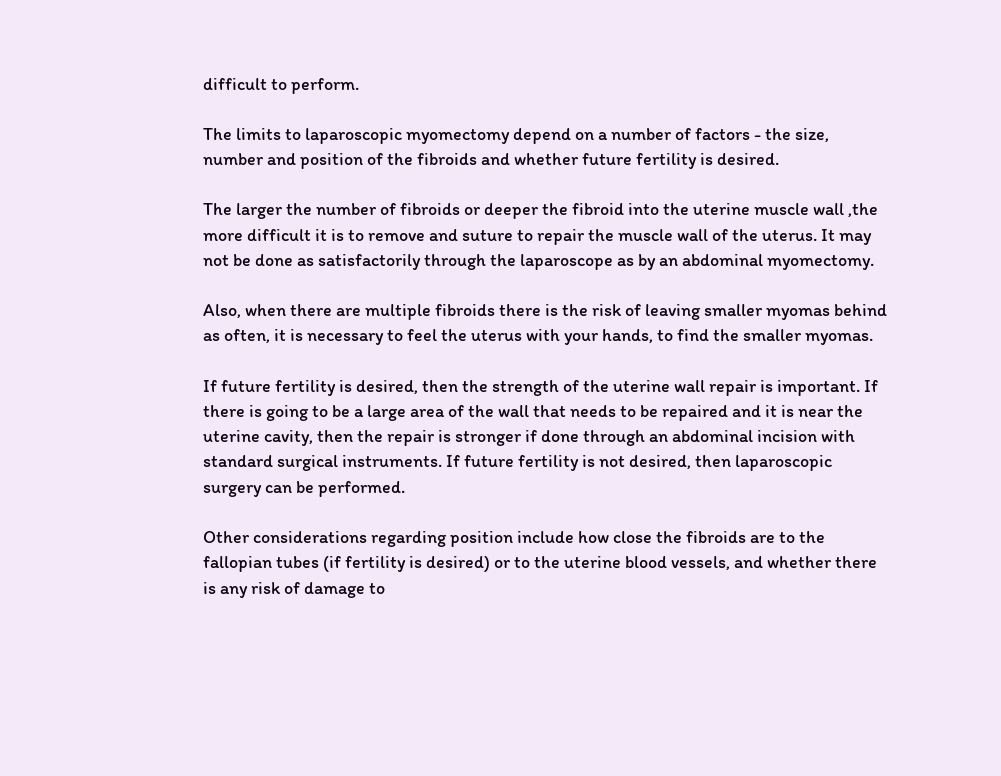difficult to perform.

The limits to laparoscopic myomectomy depend on a number of factors - the size, number and position of the fibroids and whether future fertility is desired.

The larger the number of fibroids or deeper the fibroid into the uterine muscle wall ,the more difficult it is to remove and suture to repair the muscle wall of the uterus. It may not be done as satisfactorily through the laparoscope as by an abdominal myomectomy.

Also, when there are multiple fibroids there is the risk of leaving smaller myomas behind as often, it is necessary to feel the uterus with your hands, to find the smaller myomas.

If future fertility is desired, then the strength of the uterine wall repair is important. If there is going to be a large area of the wall that needs to be repaired and it is near the uterine cavity, then the repair is stronger if done through an abdominal incision with standard surgical instruments. If future fertility is not desired, then laparoscopic surgery can be performed.

Other considerations regarding position include how close the fibroids are to the fallopian tubes (if fertility is desired) or to the uterine blood vessels, and whether there is any risk of damage to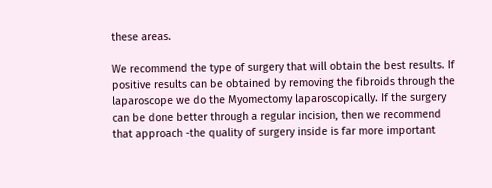these areas.

We recommend the type of surgery that will obtain the best results. If positive results can be obtained by removing the fibroids through the laparoscope we do the Myomectomy laparoscopically. If the surgery can be done better through a regular incision, then we recommend that approach -the quality of surgery inside is far more important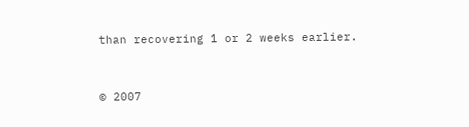than recovering 1 or 2 weeks earlier.



© 2007